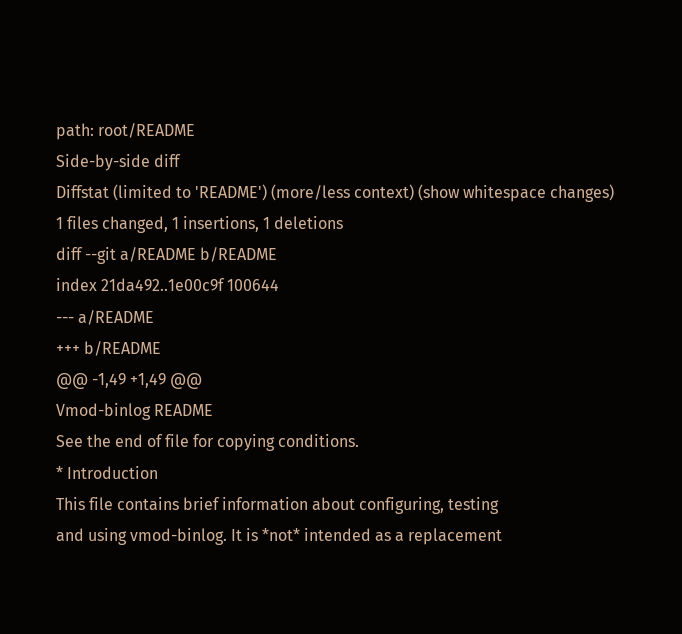path: root/README
Side-by-side diff
Diffstat (limited to 'README') (more/less context) (show whitespace changes)
1 files changed, 1 insertions, 1 deletions
diff --git a/README b/README
index 21da492..1e00c9f 100644
--- a/README
+++ b/README
@@ -1,49 +1,49 @@
Vmod-binlog README
See the end of file for copying conditions.
* Introduction
This file contains brief information about configuring, testing
and using vmod-binlog. It is *not* intended as a replacement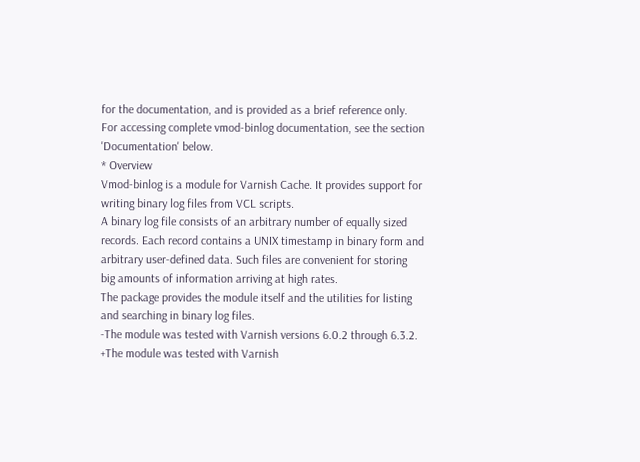for the documentation, and is provided as a brief reference only.
For accessing complete vmod-binlog documentation, see the section
'Documentation' below.
* Overview
Vmod-binlog is a module for Varnish Cache. It provides support for
writing binary log files from VCL scripts.
A binary log file consists of an arbitrary number of equally sized
records. Each record contains a UNIX timestamp in binary form and
arbitrary user-defined data. Such files are convenient for storing
big amounts of information arriving at high rates.
The package provides the module itself and the utilities for listing
and searching in binary log files.
-The module was tested with Varnish versions 6.0.2 through 6.3.2.
+The module was tested with Varnish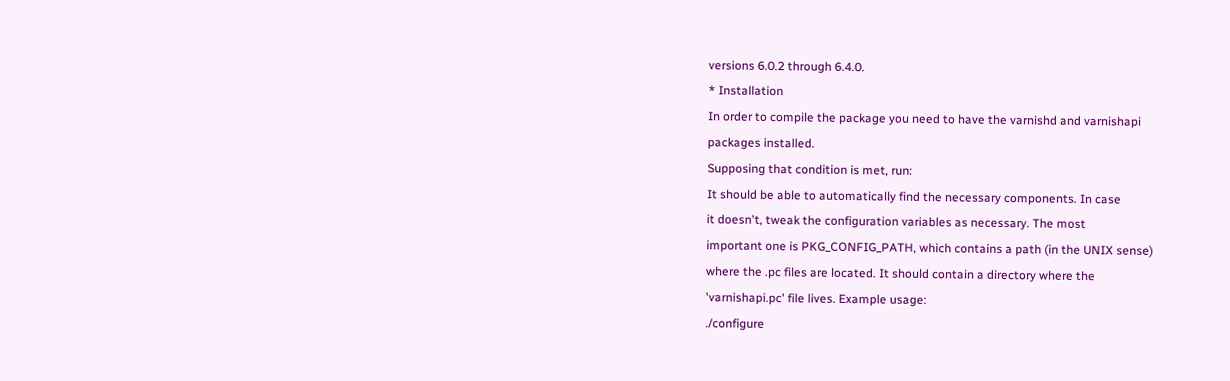versions 6.0.2 through 6.4.0.
* Installation
In order to compile the package you need to have the varnishd and varnishapi
packages installed.
Supposing that condition is met, run:
It should be able to automatically find the necessary components. In case
it doesn't, tweak the configuration variables as necessary. The most
important one is PKG_CONFIG_PATH, which contains a path (in the UNIX sense)
where the .pc files are located. It should contain a directory where the
'varnishapi.pc' file lives. Example usage:
./configure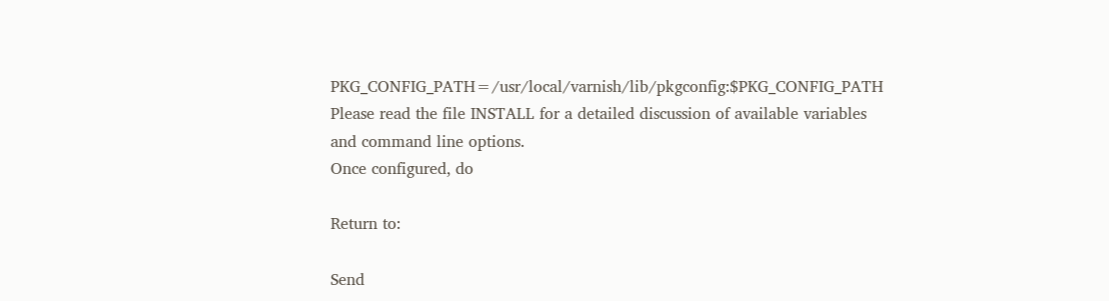PKG_CONFIG_PATH=/usr/local/varnish/lib/pkgconfig:$PKG_CONFIG_PATH
Please read the file INSTALL for a detailed discussion of available variables
and command line options.
Once configured, do

Return to:

Send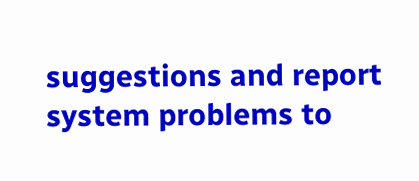suggestions and report system problems to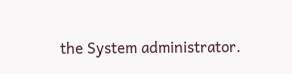the System administrator.